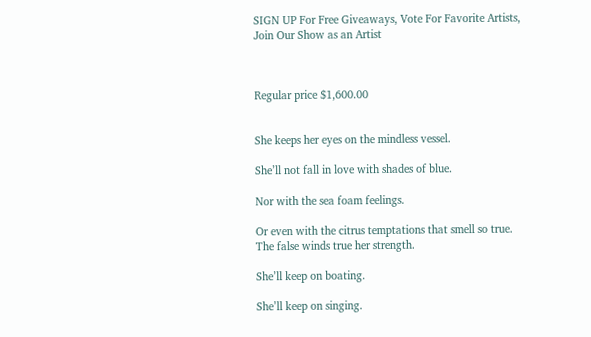SIGN UP For Free Giveaways, Vote For Favorite Artists, Join Our Show as an Artist



Regular price $1,600.00


She keeps her eyes on the mindless vessel.

She’ll not fall in love with shades of blue.

Nor with the sea foam feelings.

Or even with the citrus temptations that smell so true. The false winds true her strength.

She’ll keep on boating.

She’ll keep on singing.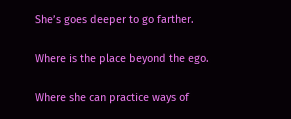She’s goes deeper to go farther.

Where is the place beyond the ego.

Where she can practice ways of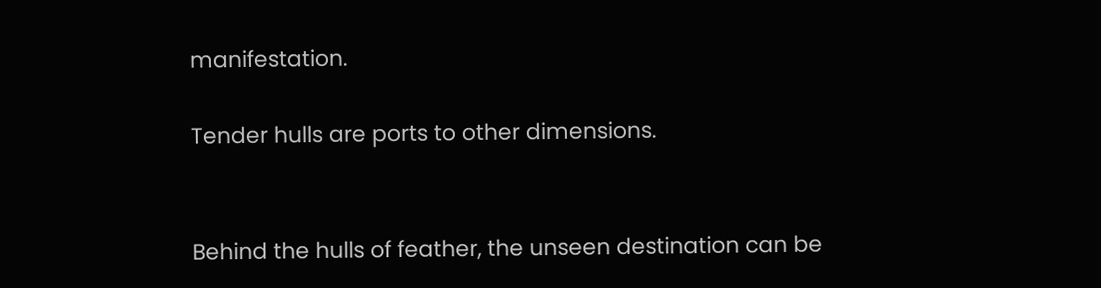manifestation.

Tender hulls are ports to other dimensions.


Behind the hulls of feather, the unseen destination can be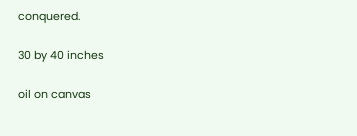conquered.

30 by 40 inches

oil on canvas